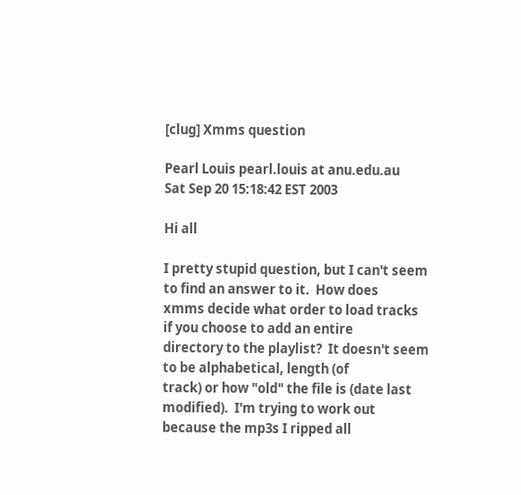[clug] Xmms question

Pearl Louis pearl.louis at anu.edu.au
Sat Sep 20 15:18:42 EST 2003

Hi all

I pretty stupid question, but I can't seem to find an answer to it.  How does
xmms decide what order to load tracks if you choose to add an entire
directory to the playlist?  It doesn't seem to be alphabetical, length (of
track) or how "old" the file is (date last modified).  I'm trying to work out
because the mp3s I ripped all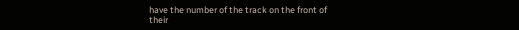have the number of the track on the front of
their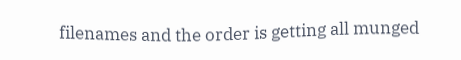filenames and the order is getting all munged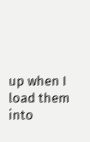up when I load them into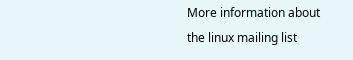More information about the linux mailing list